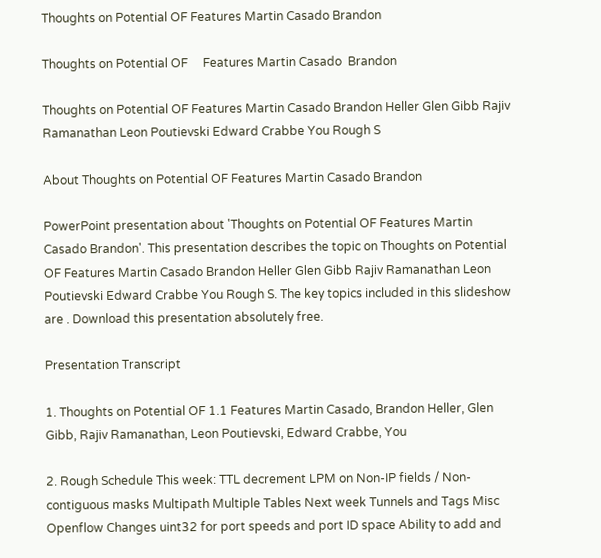Thoughts on Potential OF Features Martin Casado Brandon

Thoughts on Potential OF     Features Martin Casado  Brandon

Thoughts on Potential OF Features Martin Casado Brandon Heller Glen Gibb Rajiv Ramanathan Leon Poutievski Edward Crabbe You Rough S

About Thoughts on Potential OF Features Martin Casado Brandon

PowerPoint presentation about 'Thoughts on Potential OF Features Martin Casado Brandon'. This presentation describes the topic on Thoughts on Potential OF Features Martin Casado Brandon Heller Glen Gibb Rajiv Ramanathan Leon Poutievski Edward Crabbe You Rough S. The key topics included in this slideshow are . Download this presentation absolutely free.

Presentation Transcript

1. Thoughts on Potential OF 1.1 Features Martin Casado, Brandon Heller, Glen Gibb, Rajiv Ramanathan, Leon Poutievski, Edward Crabbe, You

2. Rough Schedule This week: TTL decrement LPM on Non-IP fields / Non-contiguous masks Multipath Multiple Tables Next week Tunnels and Tags Misc Openflow Changes uint32 for port speeds and port ID space Ability to add and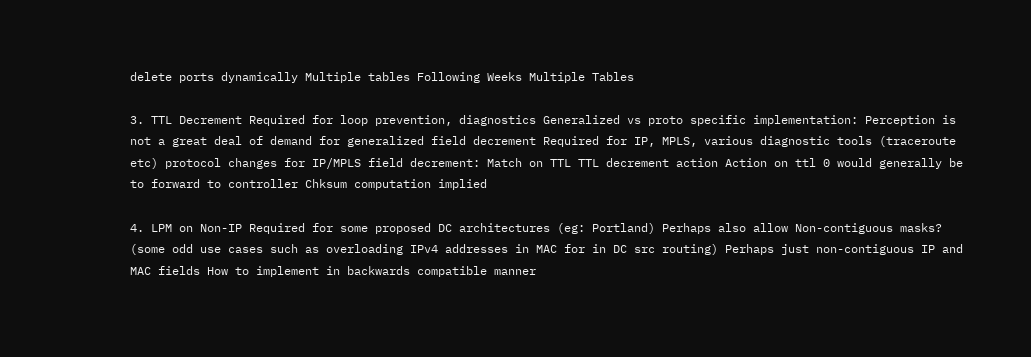delete ports dynamically Multiple tables Following Weeks Multiple Tables

3. TTL Decrement Required for loop prevention, diagnostics Generalized vs proto specific implementation: Perception is not a great deal of demand for generalized field decrement Required for IP, MPLS, various diagnostic tools (traceroute etc) protocol changes for IP/MPLS field decrement: Match on TTL TTL decrement action Action on ttl 0 would generally be to forward to controller Chksum computation implied

4. LPM on Non-IP Required for some proposed DC architectures (eg: Portland) Perhaps also allow Non-contiguous masks? (some odd use cases such as overloading IPv4 addresses in MAC for in DC src routing) Perhaps just non-contiguous IP and MAC fields How to implement in backwards compatible manner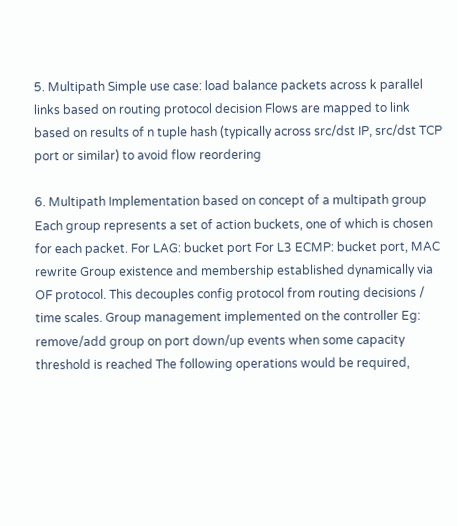5. Multipath Simple use case: load balance packets across k parallel links based on routing protocol decision Flows are mapped to link based on results of n tuple hash (typically across src/dst IP, src/dst TCP port or similar) to avoid flow reordering

6. Multipath Implementation based on concept of a multipath group Each group represents a set of action buckets, one of which is chosen for each packet. For LAG: bucket port For L3 ECMP: bucket port, MAC rewrite Group existence and membership established dynamically via OF protocol. This decouples config protocol from routing decisions / time scales. Group management implemented on the controller Eg: remove/add group on port down/up events when some capacity threshold is reached The following operations would be required,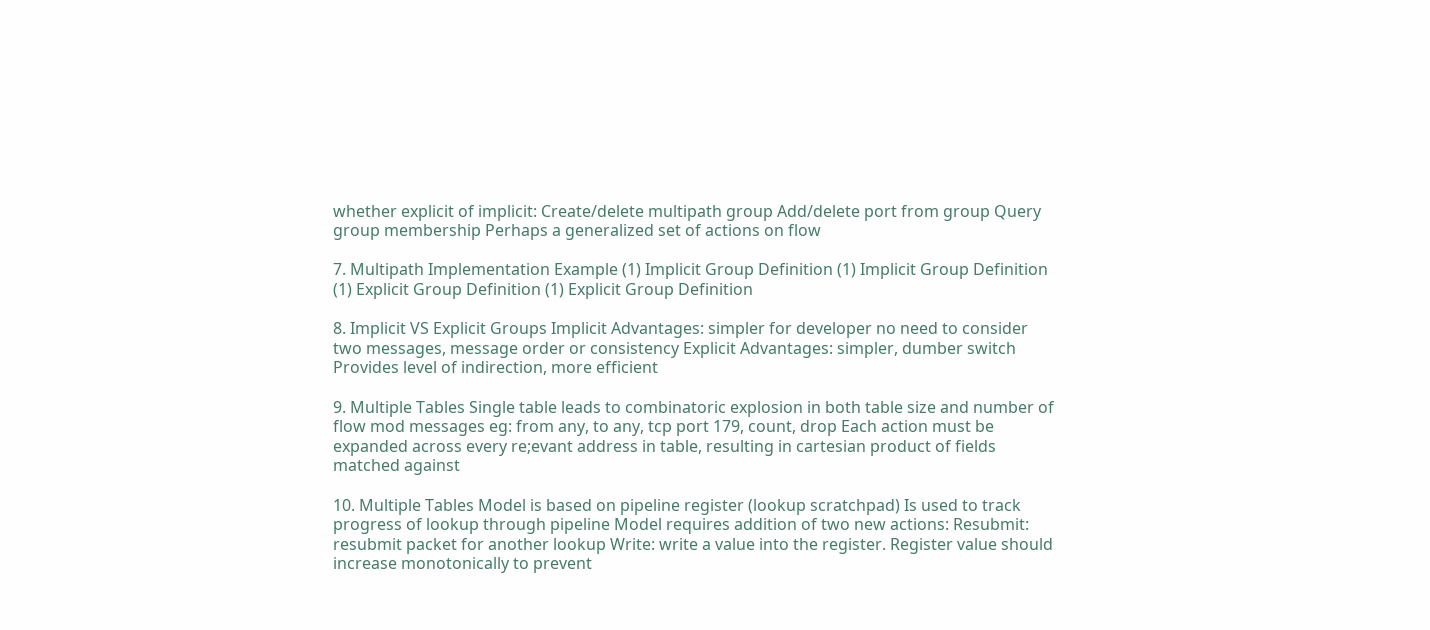whether explicit of implicit: Create/delete multipath group Add/delete port from group Query group membership Perhaps a generalized set of actions on flow

7. Multipath Implementation Example (1) Implicit Group Definition (1) Implicit Group Definition (1) Explicit Group Definition (1) Explicit Group Definition

8. Implicit VS Explicit Groups Implicit Advantages: simpler for developer no need to consider two messages, message order or consistency Explicit Advantages: simpler, dumber switch Provides level of indirection, more efficient

9. Multiple Tables Single table leads to combinatoric explosion in both table size and number of flow mod messages eg: from any, to any, tcp port 179, count, drop Each action must be expanded across every re;evant address in table, resulting in cartesian product of fields matched against

10. Multiple Tables Model is based on pipeline register (lookup scratchpad) Is used to track progress of lookup through pipeline Model requires addition of two new actions: Resubmit: resubmit packet for another lookup Write: write a value into the register. Register value should increase monotonically to prevent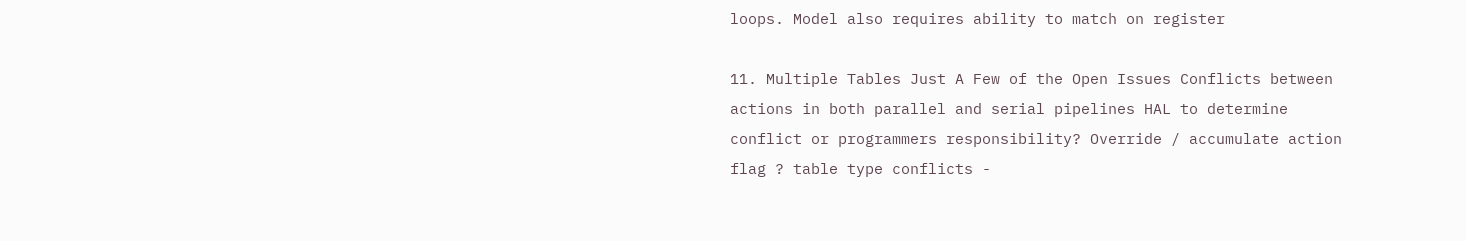loops. Model also requires ability to match on register

11. Multiple Tables Just A Few of the Open Issues Conflicts between actions in both parallel and serial pipelines HAL to determine conflict or programmers responsibility? Override / accumulate action flag ? table type conflicts -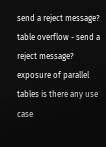send a reject message? table overflow - send a reject message? exposure of parallel tables is there any use case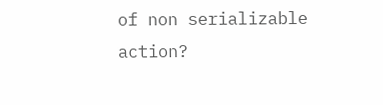of non serializable action?